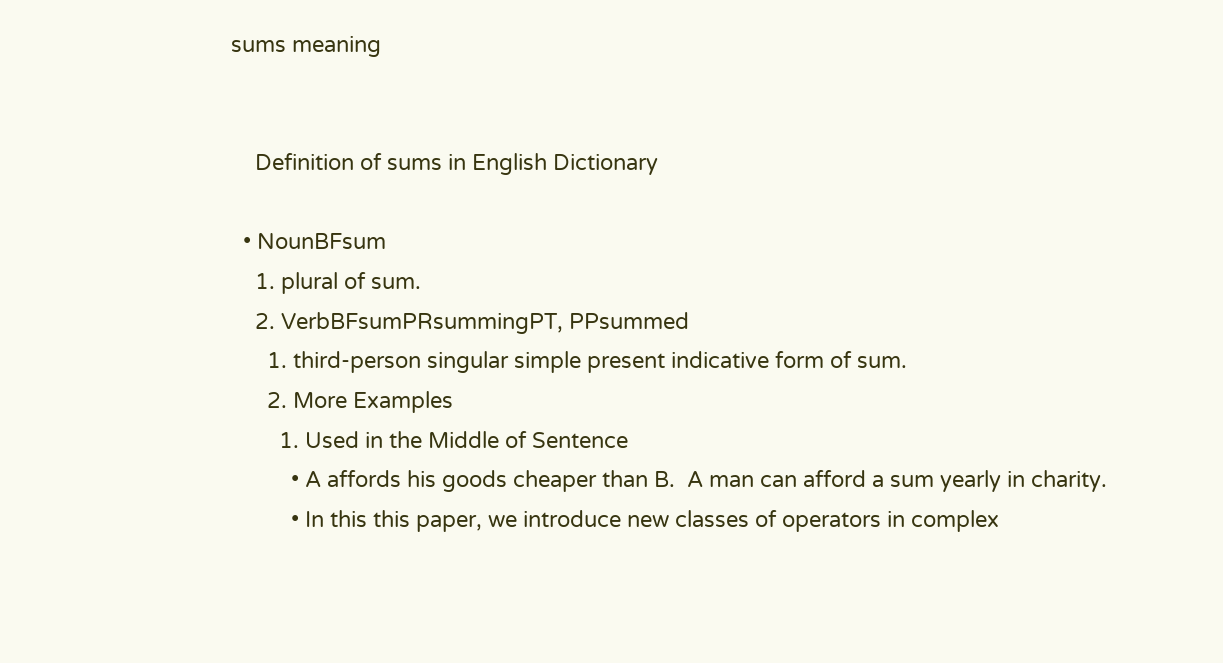sums meaning


    Definition of sums in English Dictionary

  • NounBFsum
    1. plural of sum.
    2. VerbBFsumPRsummingPT, PPsummed
      1. third-person singular simple present indicative form of sum.
      2. More Examples
        1. Used in the Middle of Sentence
          • A affords his goods cheaper than B.  A man can afford a sum yearly in charity.
          • In this this paper, we introduce new classes of operators in complex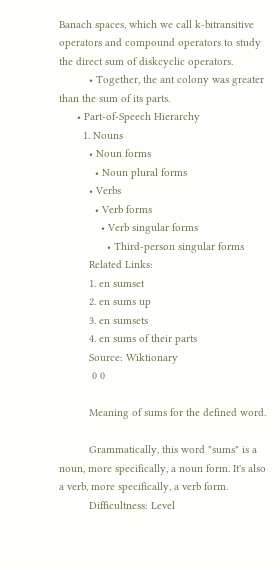Banach spaces, which we call k-bitransitive operators and compound operators to study the direct sum of diskcyclic operators.
          • Together, the ant colony was greater than the sum of its parts.
      • Part-of-Speech Hierarchy
        1. Nouns
          • Noun forms
            • Noun plural forms
          • Verbs
            • Verb forms
              • Verb singular forms
                • Third-person singular forms
          Related Links:
          1. en sumset
          2. en sums up
          3. en sumsets
          4. en sums of their parts
          Source: Wiktionary
           0 0

          Meaning of sums for the defined word.

          Grammatically, this word "sums" is a noun, more specifically, a noun form. It's also a verb, more specifically, a verb form.
          Difficultness: Level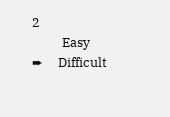2
          Easy     ➨     Difficult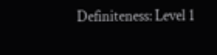Definiteness: Level 1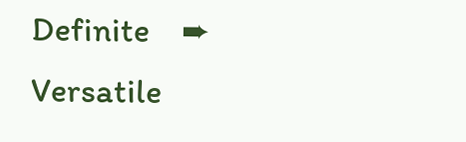Definite    ➨     Versatile